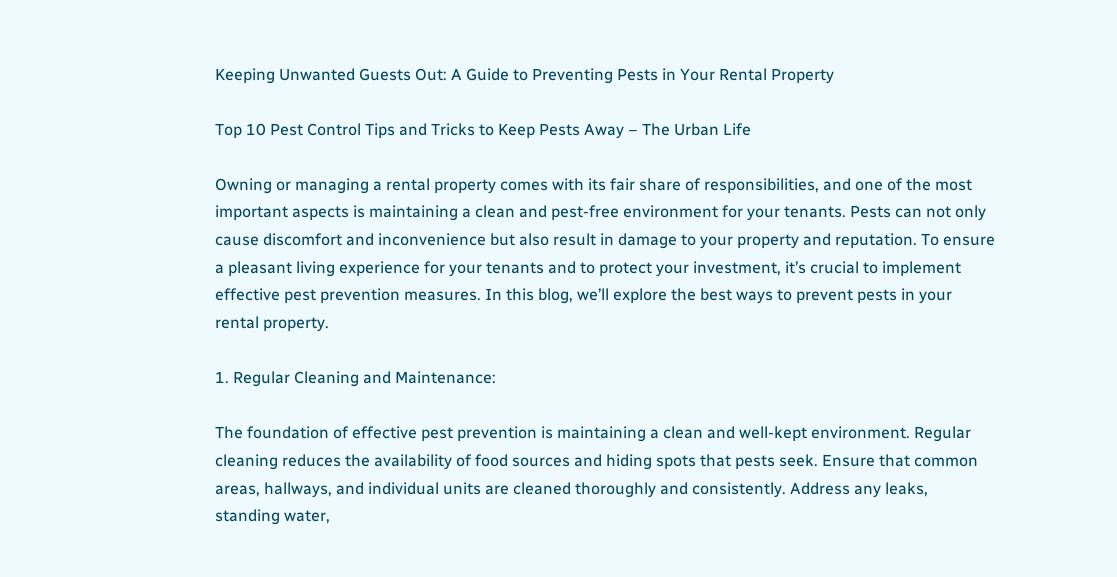Keeping Unwanted Guests Out: A Guide to Preventing Pests in Your Rental Property

Top 10 Pest Control Tips and Tricks to Keep Pests Away – The Urban Life

Owning or managing a rental property comes with its fair share of responsibilities, and one of the most important aspects is maintaining a clean and pest-free environment for your tenants. Pests can not only cause discomfort and inconvenience but also result in damage to your property and reputation. To ensure a pleasant living experience for your tenants and to protect your investment, it’s crucial to implement effective pest prevention measures. In this blog, we’ll explore the best ways to prevent pests in your rental property.

1. Regular Cleaning and Maintenance:

The foundation of effective pest prevention is maintaining a clean and well-kept environment. Regular cleaning reduces the availability of food sources and hiding spots that pests seek. Ensure that common areas, hallways, and individual units are cleaned thoroughly and consistently. Address any leaks, standing water,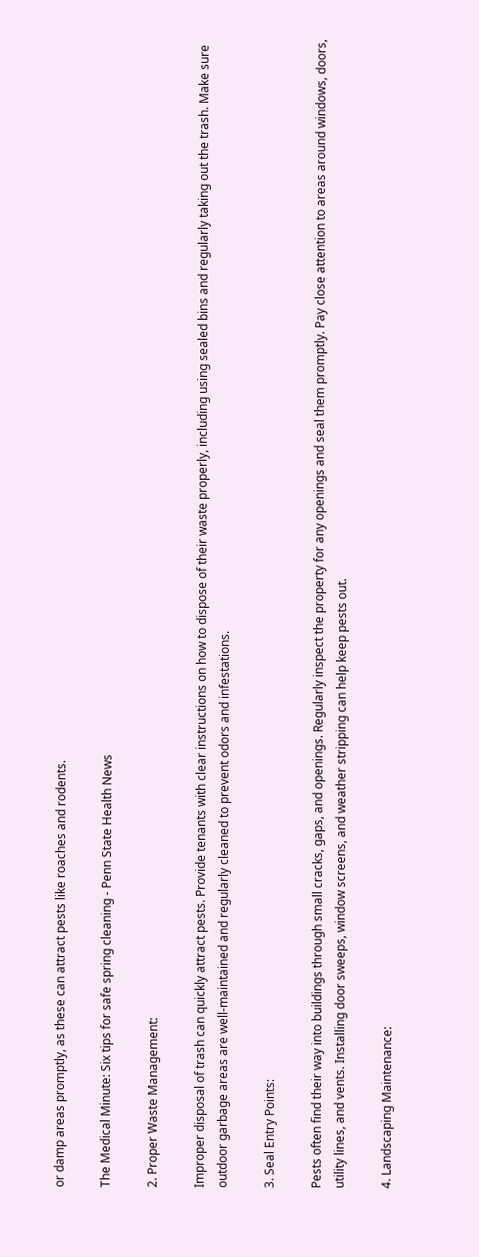or damp areas promptly, as these can attract pests like roaches and rodents.

The Medical Minute: Six tips for safe spring cleaning - Penn State Health News

2. Proper Waste Management:

Improper disposal of trash can quickly attract pests. Provide tenants with clear instructions on how to dispose of their waste properly, including using sealed bins and regularly taking out the trash. Make sure outdoor garbage areas are well-maintained and regularly cleaned to prevent odors and infestations.

3. Seal Entry Points:

Pests often find their way into buildings through small cracks, gaps, and openings. Regularly inspect the property for any openings and seal them promptly. Pay close attention to areas around windows, doors, utility lines, and vents. Installing door sweeps, window screens, and weather stripping can help keep pests out.

4. Landscaping Maintenance: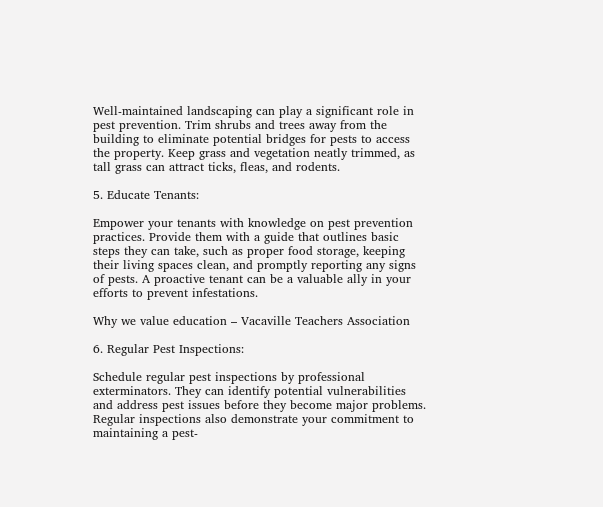Well-maintained landscaping can play a significant role in pest prevention. Trim shrubs and trees away from the building to eliminate potential bridges for pests to access the property. Keep grass and vegetation neatly trimmed, as tall grass can attract ticks, fleas, and rodents.

5. Educate Tenants:

Empower your tenants with knowledge on pest prevention practices. Provide them with a guide that outlines basic steps they can take, such as proper food storage, keeping their living spaces clean, and promptly reporting any signs of pests. A proactive tenant can be a valuable ally in your efforts to prevent infestations.

Why we value education – Vacaville Teachers Association

6. Regular Pest Inspections:

Schedule regular pest inspections by professional exterminators. They can identify potential vulnerabilities and address pest issues before they become major problems. Regular inspections also demonstrate your commitment to maintaining a pest-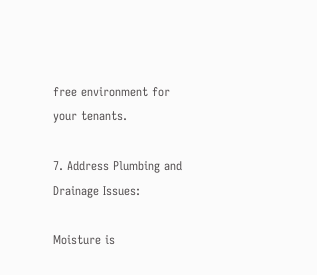free environment for your tenants.

7. Address Plumbing and Drainage Issues:

Moisture is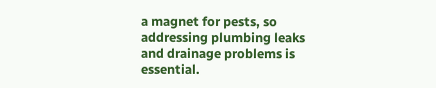a magnet for pests, so addressing plumbing leaks and drainage problems is essential.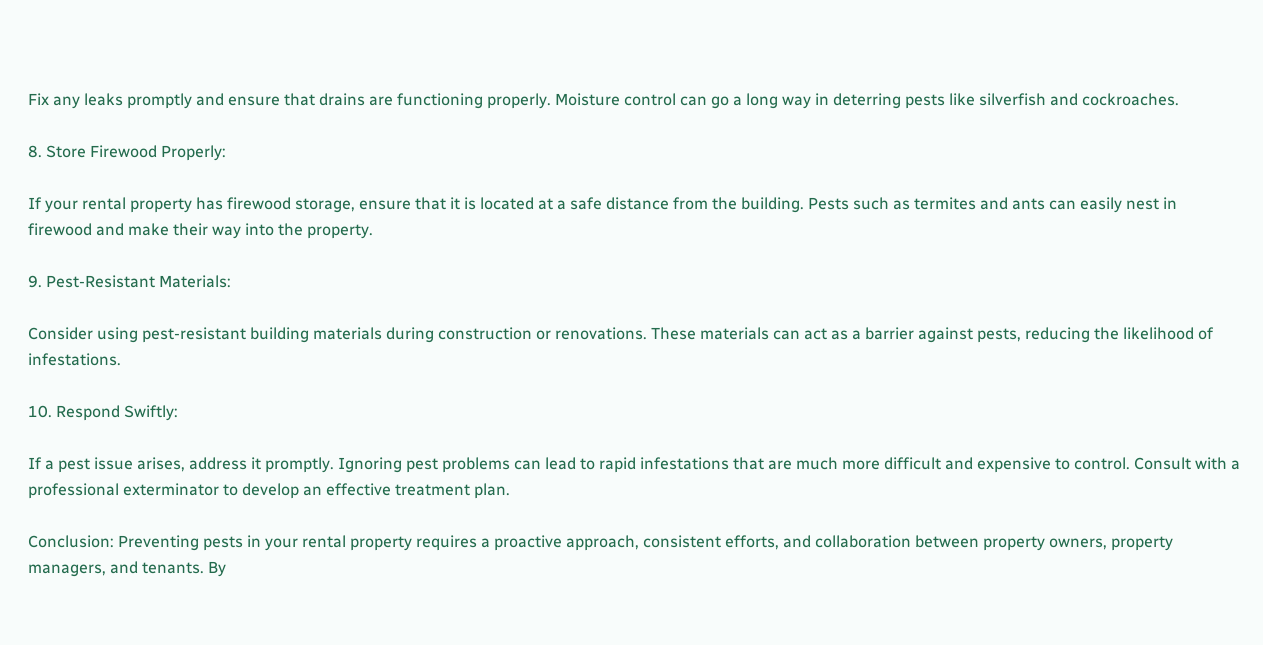Fix any leaks promptly and ensure that drains are functioning properly. Moisture control can go a long way in deterring pests like silverfish and cockroaches.

8. Store Firewood Properly:

If your rental property has firewood storage, ensure that it is located at a safe distance from the building. Pests such as termites and ants can easily nest in firewood and make their way into the property.

9. Pest-Resistant Materials:

Consider using pest-resistant building materials during construction or renovations. These materials can act as a barrier against pests, reducing the likelihood of infestations.

10. Respond Swiftly:

If a pest issue arises, address it promptly. Ignoring pest problems can lead to rapid infestations that are much more difficult and expensive to control. Consult with a professional exterminator to develop an effective treatment plan.

Conclusion: Preventing pests in your rental property requires a proactive approach, consistent efforts, and collaboration between property owners, property managers, and tenants. By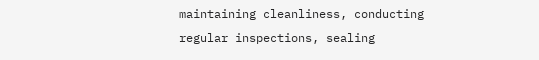maintaining cleanliness, conducting regular inspections, sealing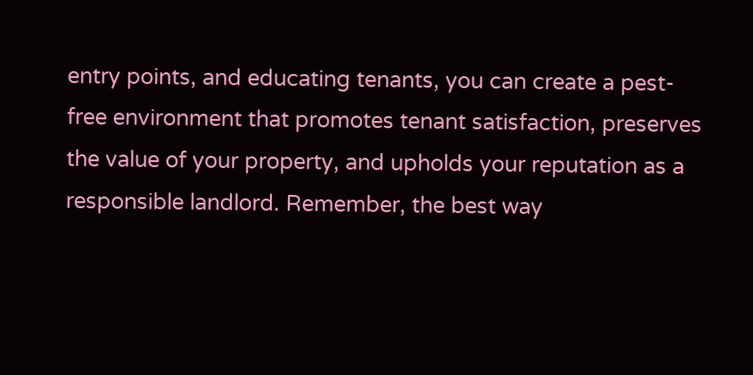entry points, and educating tenants, you can create a pest-free environment that promotes tenant satisfaction, preserves the value of your property, and upholds your reputation as a responsible landlord. Remember, the best way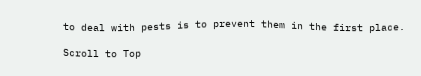to deal with pests is to prevent them in the first place.

Scroll to Top